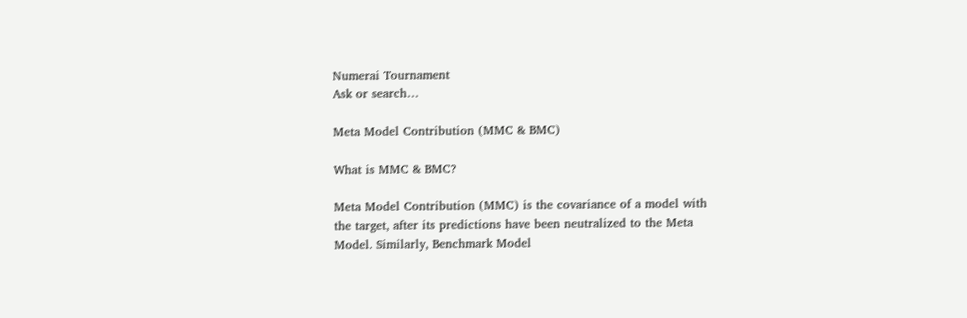Numerai Tournament
Ask or search…

Meta Model Contribution (MMC & BMC)

What is MMC & BMC?

Meta Model Contribution (MMC) is the covariance of a model with the target, after its predictions have been neutralized to the Meta Model. Similarly, Benchmark Model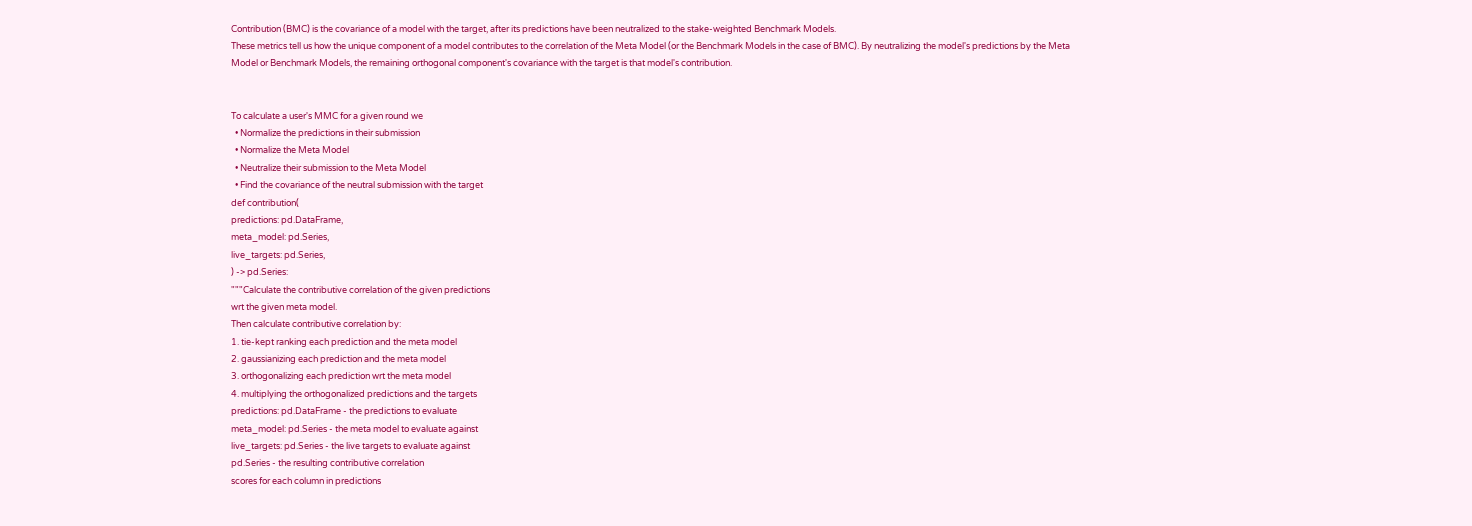Contribution (BMC) is the covariance of a model with the target, after its predictions have been neutralized to the stake-weighted Benchmark Models.
These metrics tell us how the unique component of a model contributes to the correlation of the Meta Model (or the Benchmark Models in the case of BMC). By neutralizing the model's predictions by the Meta Model or Benchmark Models, the remaining orthogonal component's covariance with the target is that model's contribution.


To calculate a user's MMC for a given round we
  • Normalize the predictions in their submission
  • Normalize the Meta Model
  • Neutralize their submission to the Meta Model
  • Find the covariance of the neutral submission with the target
def contribution(
predictions: pd.DataFrame,
meta_model: pd.Series,
live_targets: pd.Series,
) -> pd.Series:
"""Calculate the contributive correlation of the given predictions
wrt the given meta model.
Then calculate contributive correlation by:
1. tie-kept ranking each prediction and the meta model
2. gaussianizing each prediction and the meta model
3. orthogonalizing each prediction wrt the meta model
4. multiplying the orthogonalized predictions and the targets
predictions: pd.DataFrame - the predictions to evaluate
meta_model: pd.Series - the meta model to evaluate against
live_targets: pd.Series - the live targets to evaluate against
pd.Series - the resulting contributive correlation
scores for each column in predictions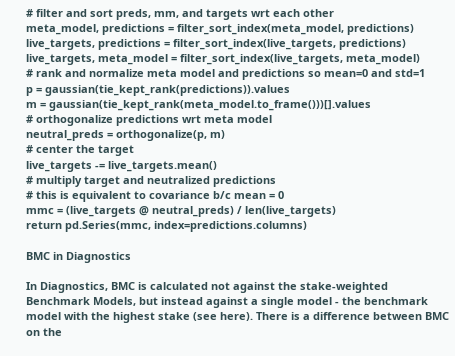# filter and sort preds, mm, and targets wrt each other
meta_model, predictions = filter_sort_index(meta_model, predictions)
live_targets, predictions = filter_sort_index(live_targets, predictions)
live_targets, meta_model = filter_sort_index(live_targets, meta_model)
# rank and normalize meta model and predictions so mean=0 and std=1
p = gaussian(tie_kept_rank(predictions)).values
m = gaussian(tie_kept_rank(meta_model.to_frame()))[].values
# orthogonalize predictions wrt meta model
neutral_preds = orthogonalize(p, m)
# center the target
live_targets -= live_targets.mean()
# multiply target and neutralized predictions
# this is equivalent to covariance b/c mean = 0
mmc = (live_targets @ neutral_preds) / len(live_targets)
return pd.Series(mmc, index=predictions.columns)

BMC in Diagnostics

In Diagnostics, BMC is calculated not against the stake-weighted Benchmark Models, but instead against a single model - the benchmark model with the highest stake (see here). There is a difference between BMC on the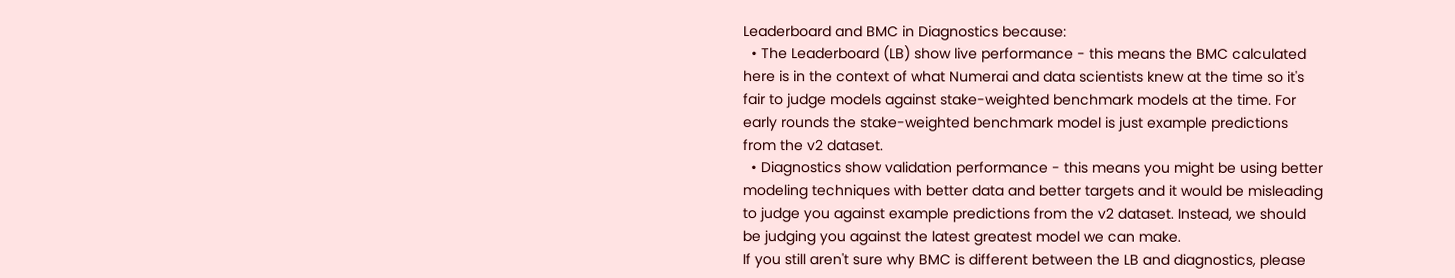Leaderboard and BMC in Diagnostics because:
  • The Leaderboard (LB) show live performance - this means the BMC calculated here is in the context of what Numerai and data scientists knew at the time so it's fair to judge models against stake-weighted benchmark models at the time. For early rounds the stake-weighted benchmark model is just example predictions from the v2 dataset.
  • Diagnostics show validation performance - this means you might be using better modeling techniques with better data and better targets and it would be misleading to judge you against example predictions from the v2 dataset. Instead, we should be judging you against the latest greatest model we can make.
If you still aren't sure why BMC is different between the LB and diagnostics, please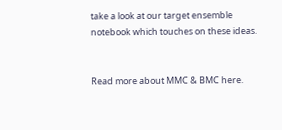take a look at our target ensemble notebook which touches on these ideas.


Read more about MMC & BMC here.